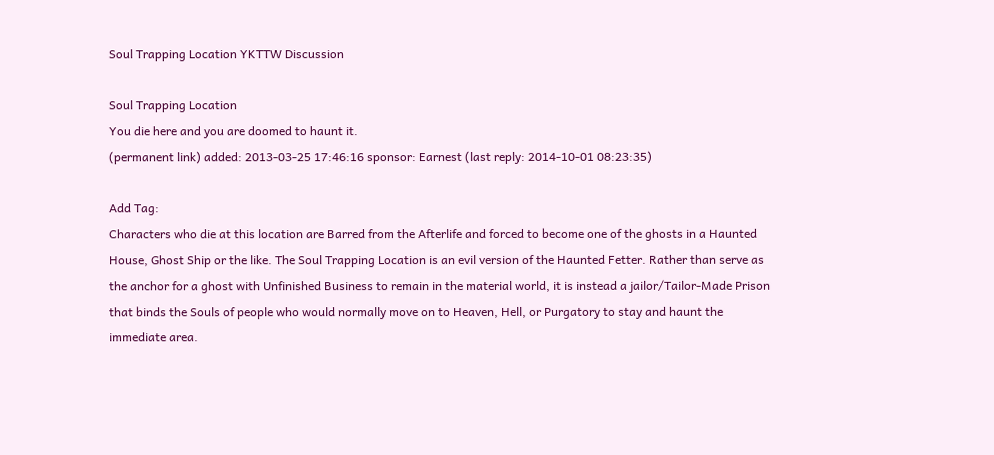Soul Trapping Location YKTTW Discussion

Soul Trapping Location
You die here and you are doomed to haunt it.
(permanent link) added: 2013-03-25 17:46:16 sponsor: Earnest (last reply: 2014-10-01 08:23:35)

Add Tag:
Characters who die at this location are Barred from the Afterlife and forced to become one of the ghosts in a Haunted House, Ghost Ship or the like. The Soul Trapping Location is an evil version of the Haunted Fetter. Rather than serve as the anchor for a ghost with Unfinished Business to remain in the material world, it is instead a jailor/Tailor-Made Prison that binds the Souls of people who would normally move on to Heaven, Hell, or Purgatory to stay and haunt the immediate area.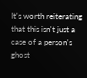It's worth reiterating that this isn't just a case of a person's ghost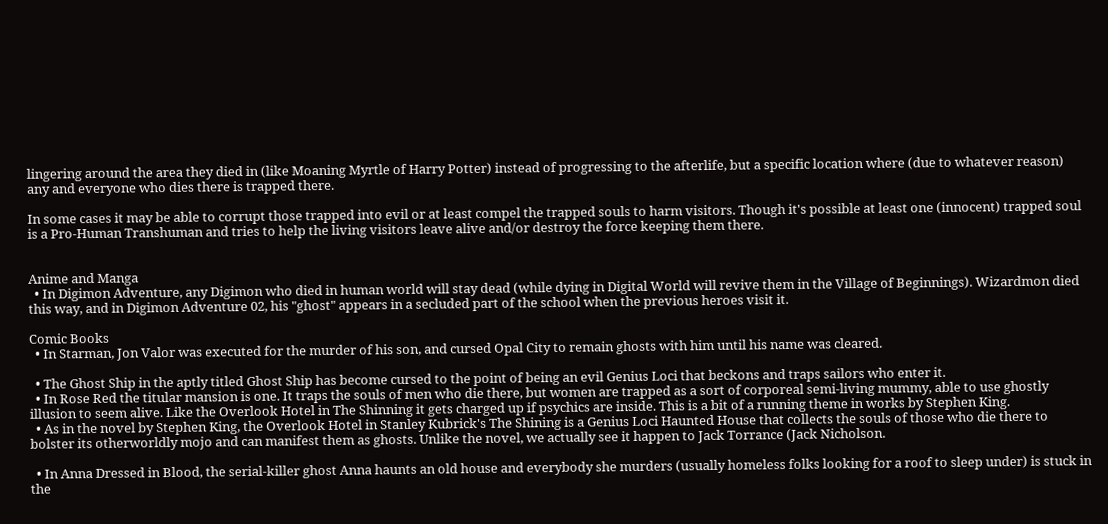lingering around the area they died in (like Moaning Myrtle of Harry Potter) instead of progressing to the afterlife, but a specific location where (due to whatever reason) any and everyone who dies there is trapped there.

In some cases it may be able to corrupt those trapped into evil or at least compel the trapped souls to harm visitors. Though it's possible at least one (innocent) trapped soul is a Pro-Human Transhuman and tries to help the living visitors leave alive and/or destroy the force keeping them there.


Anime and Manga
  • In Digimon Adventure, any Digimon who died in human world will stay dead (while dying in Digital World will revive them in the Village of Beginnings). Wizardmon died this way, and in Digimon Adventure 02, his "ghost" appears in a secluded part of the school when the previous heroes visit it.

Comic Books
  • In Starman, Jon Valor was executed for the murder of his son, and cursed Opal City to remain ghosts with him until his name was cleared.

  • The Ghost Ship in the aptly titled Ghost Ship has become cursed to the point of being an evil Genius Loci that beckons and traps sailors who enter it.
  • In Rose Red the titular mansion is one. It traps the souls of men who die there, but women are trapped as a sort of corporeal semi-living mummy, able to use ghostly illusion to seem alive. Like the Overlook Hotel in The Shinning it gets charged up if psychics are inside. This is a bit of a running theme in works by Stephen King.
  • As in the novel by Stephen King, the Overlook Hotel in Stanley Kubrick's The Shining is a Genius Loci Haunted House that collects the souls of those who die there to bolster its otherworldly mojo and can manifest them as ghosts. Unlike the novel, we actually see it happen to Jack Torrance (Jack Nicholson.

  • In Anna Dressed in Blood, the serial-killer ghost Anna haunts an old house and everybody she murders (usually homeless folks looking for a roof to sleep under) is stuck in the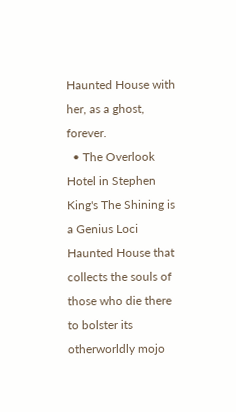Haunted House with her, as a ghost, forever.
  • The Overlook Hotel in Stephen King's The Shining is a Genius Loci Haunted House that collects the souls of those who die there to bolster its otherworldly mojo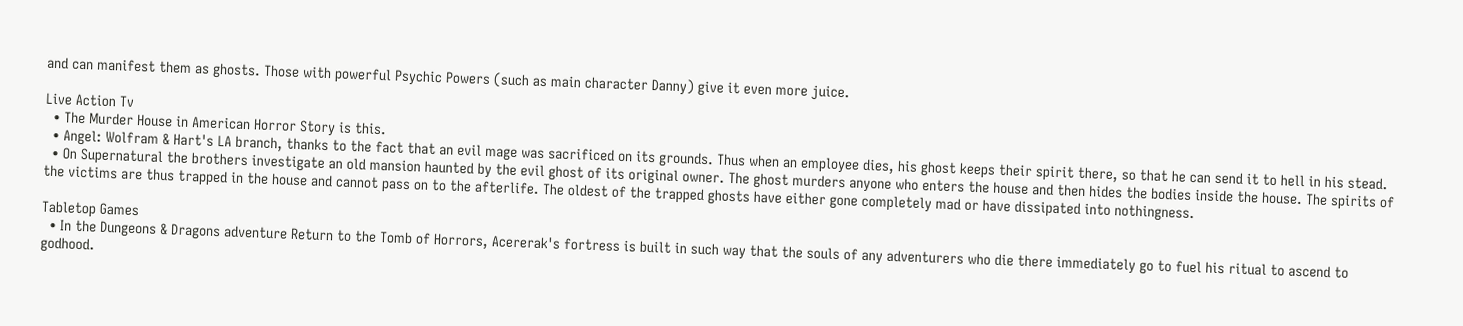and can manifest them as ghosts. Those with powerful Psychic Powers (such as main character Danny) give it even more juice.

Live Action Tv
  • The Murder House in American Horror Story is this.
  • Angel: Wolfram & Hart's LA branch, thanks to the fact that an evil mage was sacrificed on its grounds. Thus when an employee dies, his ghost keeps their spirit there, so that he can send it to hell in his stead.
  • On Supernatural the brothers investigate an old mansion haunted by the evil ghost of its original owner. The ghost murders anyone who enters the house and then hides the bodies inside the house. The spirits of the victims are thus trapped in the house and cannot pass on to the afterlife. The oldest of the trapped ghosts have either gone completely mad or have dissipated into nothingness.

Tabletop Games
  • In the Dungeons & Dragons adventure Return to the Tomb of Horrors, Acererak's fortress is built in such way that the souls of any adventurers who die there immediately go to fuel his ritual to ascend to godhood.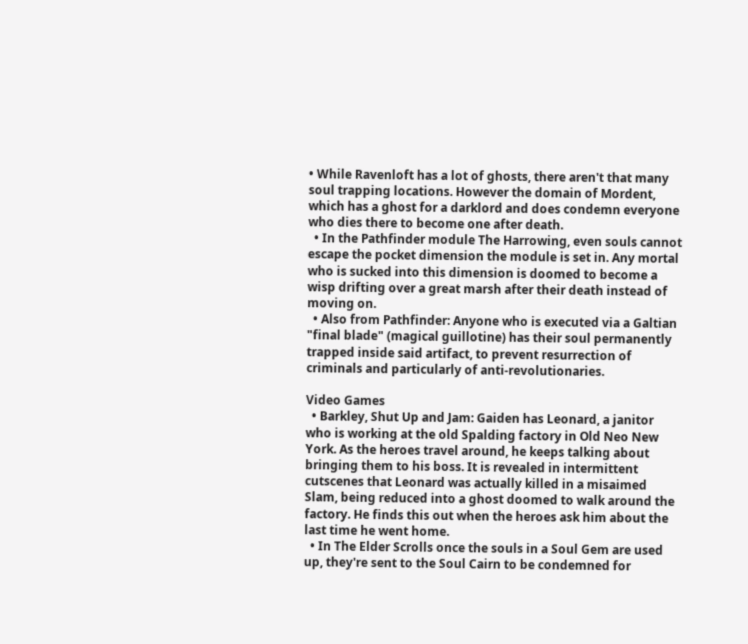• While Ravenloft has a lot of ghosts, there aren't that many soul trapping locations. However the domain of Mordent, which has a ghost for a darklord and does condemn everyone who dies there to become one after death.
  • In the Pathfinder module The Harrowing, even souls cannot escape the pocket dimension the module is set in. Any mortal who is sucked into this dimension is doomed to become a wisp drifting over a great marsh after their death instead of moving on.
  • Also from Pathfinder: Anyone who is executed via a Galtian "final blade" (magical guillotine) has their soul permanently trapped inside said artifact, to prevent resurrection of criminals and particularly of anti-revolutionaries.

Video Games
  • Barkley, Shut Up and Jam: Gaiden has Leonard, a janitor who is working at the old Spalding factory in Old Neo New York. As the heroes travel around, he keeps talking about bringing them to his boss. It is revealed in intermittent cutscenes that Leonard was actually killed in a misaimed Slam, being reduced into a ghost doomed to walk around the factory. He finds this out when the heroes ask him about the last time he went home.
  • In The Elder Scrolls once the souls in a Soul Gem are used up, they're sent to the Soul Cairn to be condemned for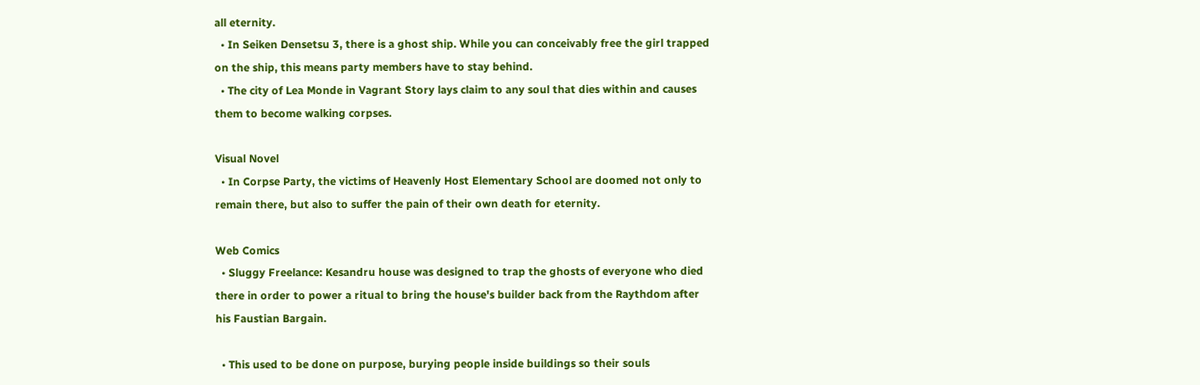all eternity.
  • In Seiken Densetsu 3, there is a ghost ship. While you can conceivably free the girl trapped on the ship, this means party members have to stay behind.
  • The city of Lea Monde in Vagrant Story lays claim to any soul that dies within and causes them to become walking corpses.

Visual Novel
  • In Corpse Party, the victims of Heavenly Host Elementary School are doomed not only to remain there, but also to suffer the pain of their own death for eternity.

Web Comics
  • Sluggy Freelance: Kesandru house was designed to trap the ghosts of everyone who died there in order to power a ritual to bring the house's builder back from the Raythdom after his Faustian Bargain.

  • This used to be done on purpose, burying people inside buildings so their souls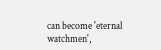can become 'eternal watchmen',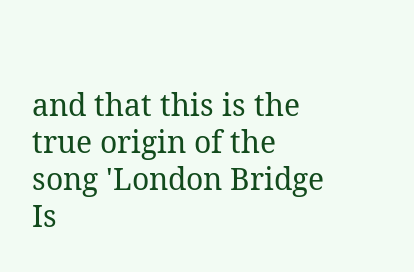and that this is the true origin of the song 'London Bridge Is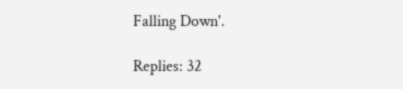Falling Down'.

Replies: 32